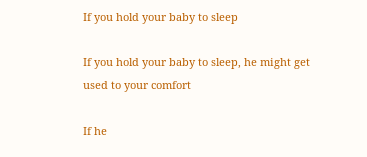If you hold your baby to sleep

If you hold your baby to sleep, he might get used to your comfort

If he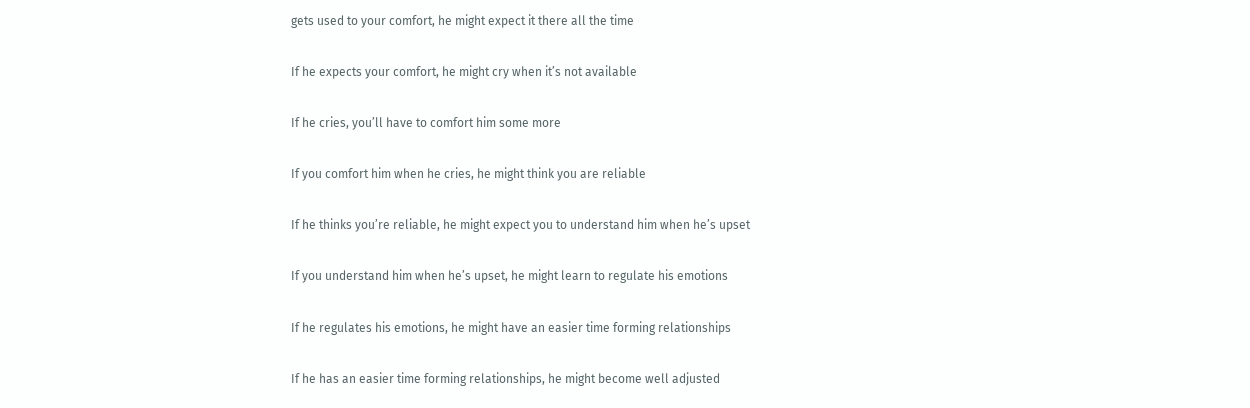gets used to your comfort, he might expect it there all the time

If he expects your comfort, he might cry when it’s not available

If he cries, you’ll have to comfort him some more

If you comfort him when he cries, he might think you are reliable

If he thinks you’re reliable, he might expect you to understand him when he’s upset

If you understand him when he’s upset, he might learn to regulate his emotions

If he regulates his emotions, he might have an easier time forming relationships

If he has an easier time forming relationships, he might become well adjusted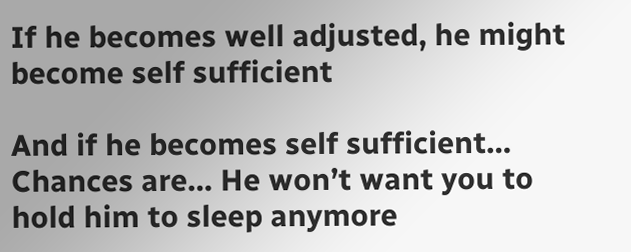If he becomes well adjusted, he might become self sufficient

And if he becomes self sufficient… Chances are… He won’t want you to hold him to sleep anymore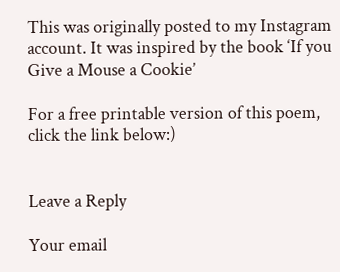This was originally posted to my Instagram account. It was inspired by the book ‘If you Give a Mouse a Cookie’

For a free printable version of this poem, click the link below:)


Leave a Reply

Your email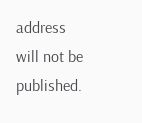address will not be published.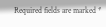Required fields are marked *